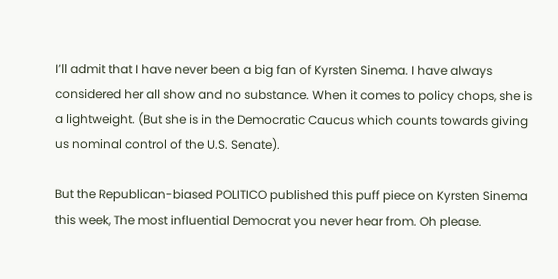I’ll admit that I have never been a big fan of Kyrsten Sinema. I have always considered her all show and no substance. When it comes to policy chops, she is a lightweight. (But she is in the Democratic Caucus which counts towards giving us nominal control of the U.S. Senate).

But the Republican-biased POLITICO published this puff piece on Kyrsten Sinema this week, The most influential Democrat you never hear from. Oh please.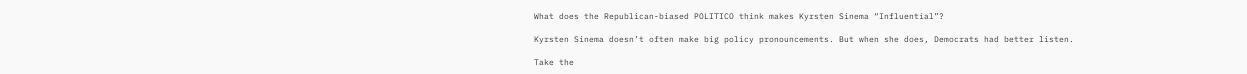What does the Republican-biased POLITICO think makes Kyrsten Sinema “Influential”?

Kyrsten Sinema doesn’t often make big policy pronouncements. But when she does, Democrats had better listen.

Take the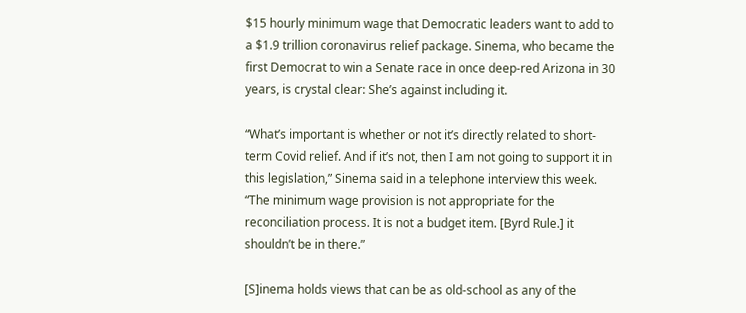$15 hourly minimum wage that Democratic leaders want to add to a $1.9 trillion coronavirus relief package. Sinema, who became the first Democrat to win a Senate race in once deep-red Arizona in 30 years, is crystal clear: She’s against including it.

“What’s important is whether or not it’s directly related to short-term Covid relief. And if it’s not, then I am not going to support it in this legislation,” Sinema said in a telephone interview this week. “The minimum wage provision is not appropriate for the reconciliation process. It is not a budget item. [Byrd Rule.] it shouldn’t be in there.”

[S]inema holds views that can be as old-school as any of the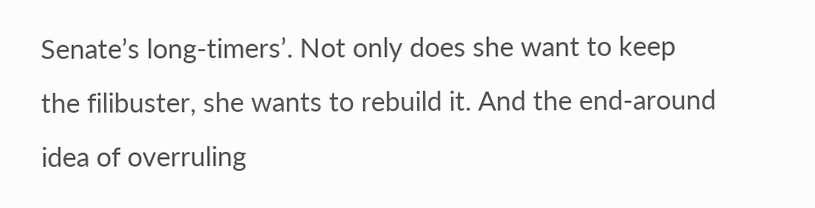Senate’s long-timers’. Not only does she want to keep the filibuster, she wants to rebuild it. And the end-around idea of overruling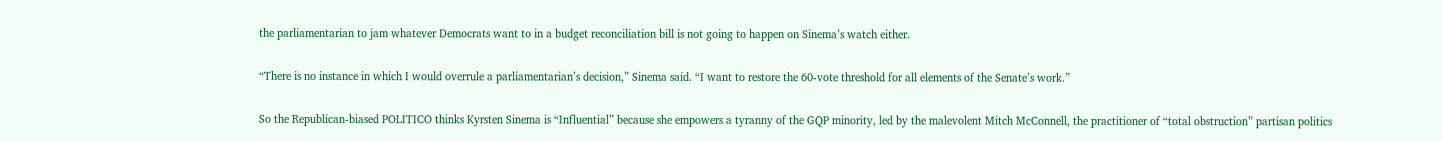the parliamentarian to jam whatever Democrats want to in a budget reconciliation bill is not going to happen on Sinema’s watch either.

“There is no instance in which I would overrule a parliamentarian’s decision,” Sinema said. “I want to restore the 60-vote threshold for all elements of the Senate’s work.”

So the Republican-biased POLITICO thinks Kyrsten Sinema is “Influential” because she empowers a tyranny of the GQP minority, led by the malevolent Mitch McConnell, the practitioner of “total obstruction” partisan politics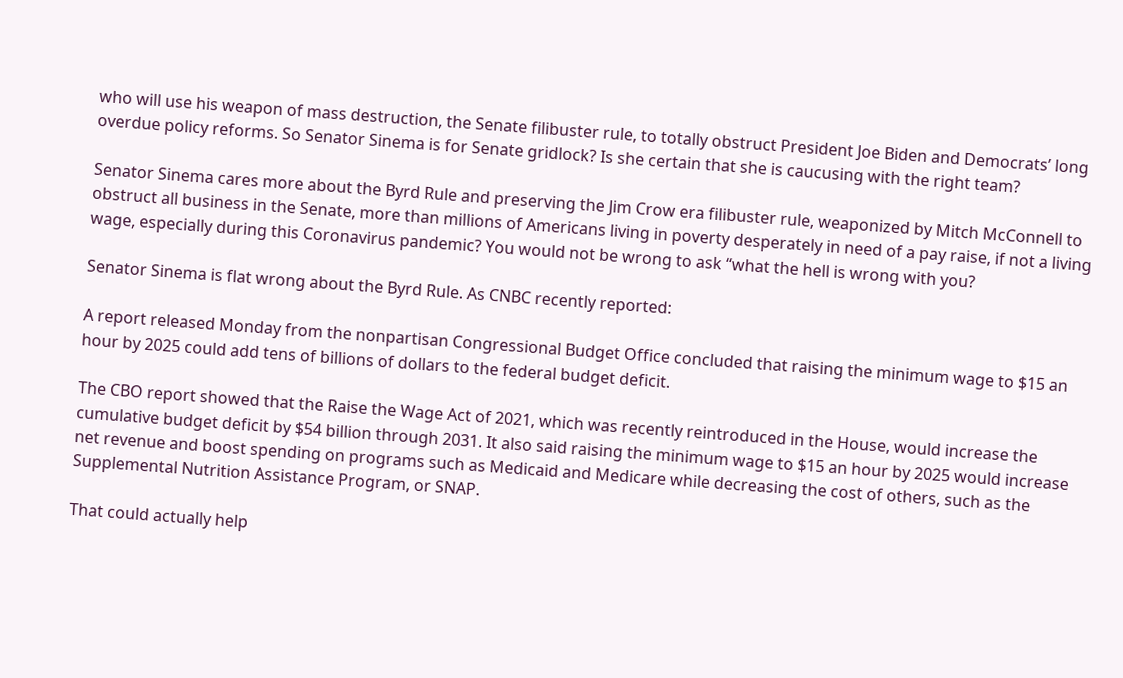who will use his weapon of mass destruction, the Senate filibuster rule, to totally obstruct President Joe Biden and Democrats’ long overdue policy reforms. So Senator Sinema is for Senate gridlock? Is she certain that she is caucusing with the right team?

Senator Sinema cares more about the Byrd Rule and preserving the Jim Crow era filibuster rule, weaponized by Mitch McConnell to obstruct all business in the Senate, more than millions of Americans living in poverty desperately in need of a pay raise, if not a living wage, especially during this Coronavirus pandemic? You would not be wrong to ask “what the hell is wrong with you?

Senator Sinema is flat wrong about the Byrd Rule. As CNBC recently reported:

A report released Monday from the nonpartisan Congressional Budget Office concluded that raising the minimum wage to $15 an hour by 2025 could add tens of billions of dollars to the federal budget deficit.

The CBO report showed that the Raise the Wage Act of 2021, which was recently reintroduced in the House, would increase the cumulative budget deficit by $54 billion through 2031. It also said raising the minimum wage to $15 an hour by 2025 would increase net revenue and boost spending on programs such as Medicaid and Medicare while decreasing the cost of others, such as the Supplemental Nutrition Assistance Program, or SNAP.

That could actually help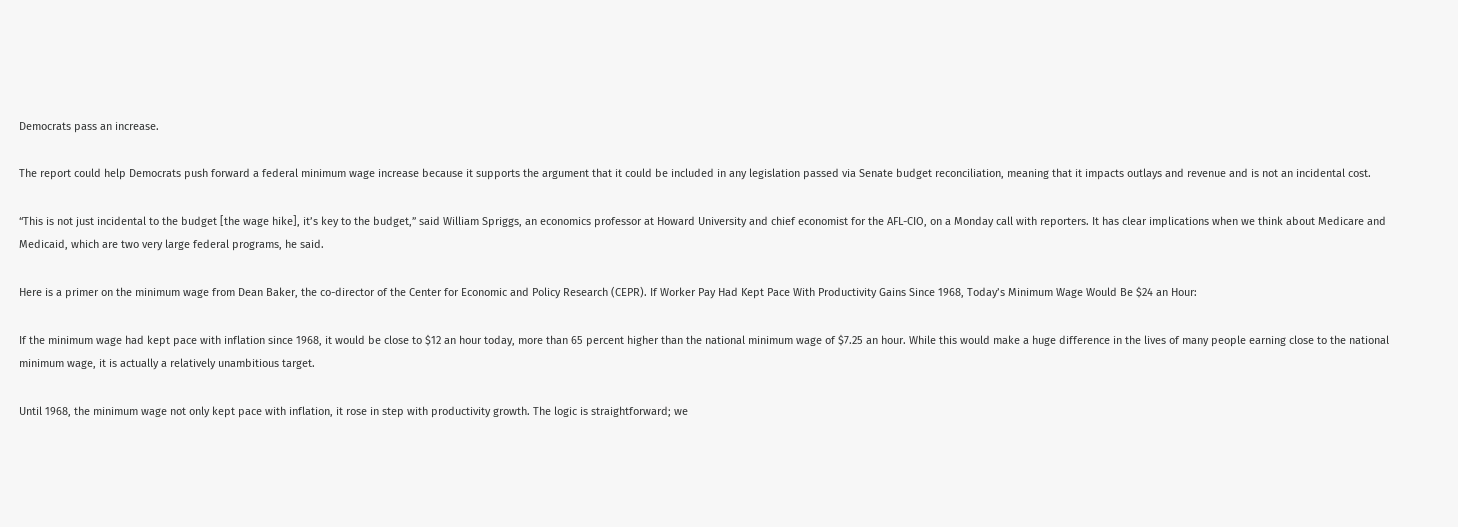Democrats pass an increase.

The report could help Democrats push forward a federal minimum wage increase because it supports the argument that it could be included in any legislation passed via Senate budget reconciliation, meaning that it impacts outlays and revenue and is not an incidental cost.

“This is not just incidental to the budget [the wage hike], it’s key to the budget,” said William Spriggs, an economics professor at Howard University and chief economist for the AFL-CIO, on a Monday call with reporters. It has clear implications when we think about Medicare and Medicaid, which are two very large federal programs, he said.

Here is a primer on the minimum wage from Dean Baker, the co-director of the Center for Economic and Policy Research (CEPR). If Worker Pay Had Kept Pace With Productivity Gains Since 1968, Today’s Minimum Wage Would Be $24 an Hour:

If the minimum wage had kept pace with inflation since 1968, it would be close to $12 an hour today, more than 65 percent higher than the national minimum wage of $7.25 an hour. While this would make a huge difference in the lives of many people earning close to the national minimum wage, it is actually a relatively unambitious target.

Until 1968, the minimum wage not only kept pace with inflation, it rose in step with productivity growth. The logic is straightforward; we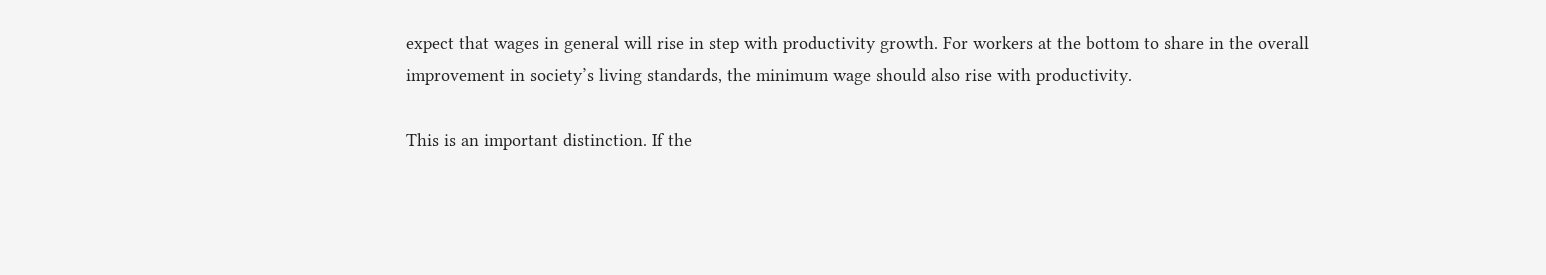expect that wages in general will rise in step with productivity growth. For workers at the bottom to share in the overall improvement in society’s living standards, the minimum wage should also rise with productivity.

This is an important distinction. If the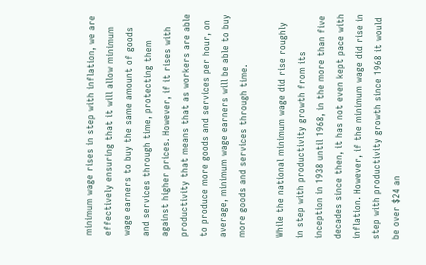minimum wage rises in step with inflation, we are effectively ensuring that it will allow minimum wage earners to buy the same amount of goods and services through time, protecting them against higher prices. However, if it rises with productivity that means that as workers are able to produce more goods and services per hour, on average, minimum wage earners will be able to buy more goods and services through time.

While the national minimum wage did rise roughly in step with productivity growth from its inception in 1938 until 1968, in the more than five decades since then, it has not even kept pace with inflation. However, if the minimum wage did rise in step with productivity growth since 1968 it would be over $24 an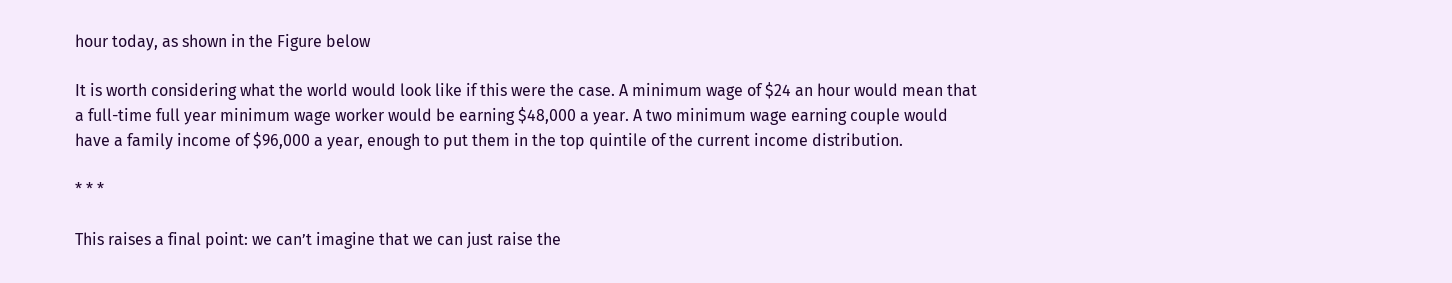hour today, as shown in the Figure below

It is worth considering what the world would look like if this were the case. A minimum wage of $24 an hour would mean that a full-time full year minimum wage worker would be earning $48,000 a year. A two minimum wage earning couple would have a family income of $96,000 a year, enough to put them in the top quintile of the current income distribution.

* * *

This raises a final point: we can’t imagine that we can just raise the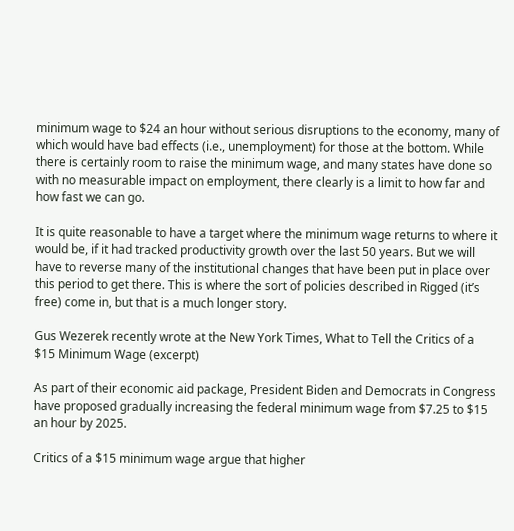minimum wage to $24 an hour without serious disruptions to the economy, many of which would have bad effects (i.e., unemployment) for those at the bottom. While there is certainly room to raise the minimum wage, and many states have done so with no measurable impact on employment, there clearly is a limit to how far and how fast we can go.

It is quite reasonable to have a target where the minimum wage returns to where it would be, if it had tracked productivity growth over the last 50 years. But we will have to reverse many of the institutional changes that have been put in place over this period to get there. This is where the sort of policies described in Rigged (it’s free) come in, but that is a much longer story.

Gus Wezerek recently wrote at the New York Times, What to Tell the Critics of a $15 Minimum Wage (excerpt)

As part of their economic aid package, President Biden and Democrats in Congress have proposed gradually increasing the federal minimum wage from $7.25 to $15 an hour by 2025.

Critics of a $15 minimum wage argue that higher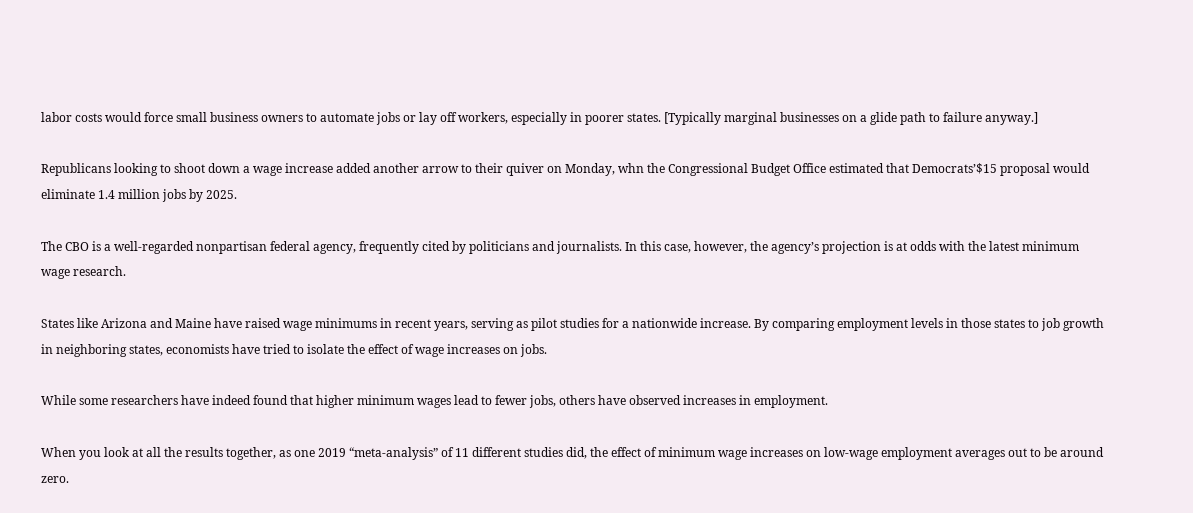labor costs would force small business owners to automate jobs or lay off workers, especially in poorer states. [Typically marginal businesses on a glide path to failure anyway.]

Republicans looking to shoot down a wage increase added another arrow to their quiver on Monday, whn the Congressional Budget Office estimated that Democrats’$15 proposal would eliminate 1.4 million jobs by 2025.

The CBO is a well-regarded nonpartisan federal agency, frequently cited by politicians and journalists. In this case, however, the agency’s projection is at odds with the latest minimum wage research.

States like Arizona and Maine have raised wage minimums in recent years, serving as pilot studies for a nationwide increase. By comparing employment levels in those states to job growth in neighboring states, economists have tried to isolate the effect of wage increases on jobs.

While some researchers have indeed found that higher minimum wages lead to fewer jobs, others have observed increases in employment.

When you look at all the results together, as one 2019 “meta-analysis” of 11 different studies did, the effect of minimum wage increases on low-wage employment averages out to be around zero.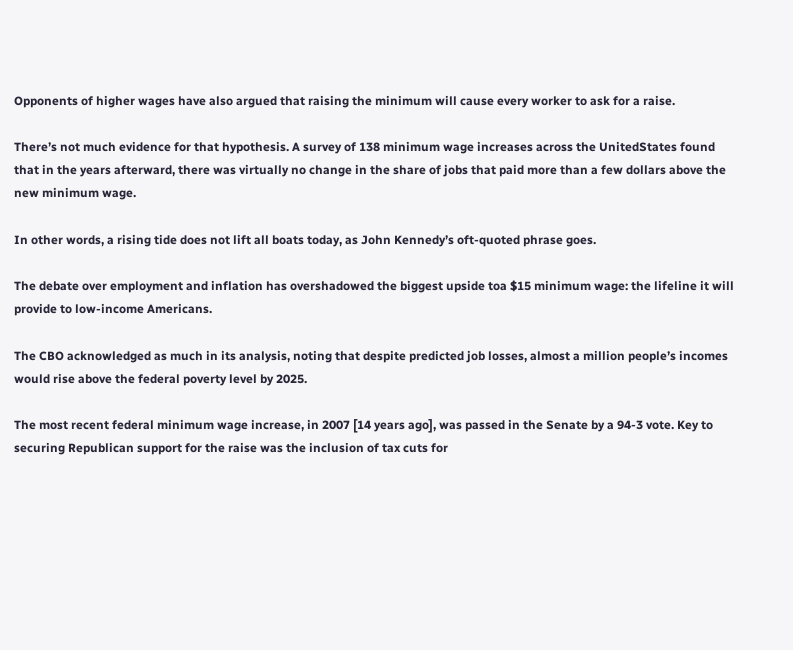Opponents of higher wages have also argued that raising the minimum will cause every worker to ask for a raise.

There’s not much evidence for that hypothesis. A survey of 138 minimum wage increases across the UnitedStates found that in the years afterward, there was virtually no change in the share of jobs that paid more than a few dollars above the new minimum wage.

In other words, a rising tide does not lift all boats today, as John Kennedy’s oft-quoted phrase goes.

The debate over employment and inflation has overshadowed the biggest upside toa $15 minimum wage: the lifeline it will provide to low-income Americans.

The CBO acknowledged as much in its analysis, noting that despite predicted job losses, almost a million people’s incomes would rise above the federal poverty level by 2025.

The most recent federal minimum wage increase, in 2007 [14 years ago], was passed in the Senate by a 94-3 vote. Key to securing Republican support for the raise was the inclusion of tax cuts for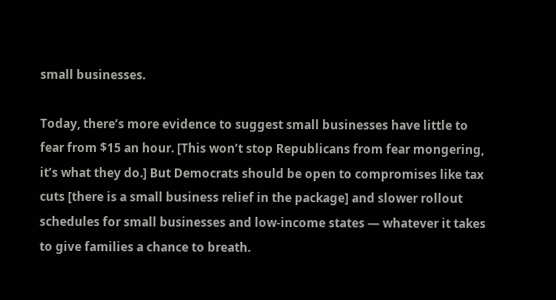small businesses.

Today, there’s more evidence to suggest small businesses have little to fear from $15 an hour. [This won’t stop Republicans from fear mongering, it’s what they do.] But Democrats should be open to compromises like tax cuts [there is a small business relief in the package] and slower rollout schedules for small businesses and low-income states — whatever it takes to give families a chance to breath.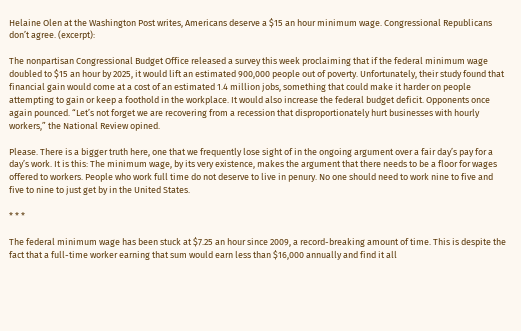Helaine Olen at the Washington Post writes, Americans deserve a $15 an hour minimum wage. Congressional Republicans don’t agree. (excerpt):

The nonpartisan Congressional Budget Office released a survey this week proclaiming that if the federal minimum wage doubled to $15 an hour by 2025, it would lift an estimated 900,000 people out of poverty. Unfortunately, their study found that financial gain would come at a cost of an estimated 1.4 million jobs, something that could make it harder on people attempting to gain or keep a foothold in the workplace. It would also increase the federal budget deficit. Opponents once again pounced. “Let’s not forget we are recovering from a recession that disproportionately hurt businesses with hourly workers,” the National Review opined.

Please. There is a bigger truth here, one that we frequently lose sight of in the ongoing argument over a fair day’s pay for a day’s work. It is this: The minimum wage, by its very existence, makes the argument that there needs to be a floor for wages offered to workers. People who work full time do not deserve to live in penury. No one should need to work nine to five and five to nine to just get by in the United States.

* * *

The federal minimum wage has been stuck at $7.25 an hour since 2009, a record-breaking amount of time. This is despite the fact that a full-time worker earning that sum would earn less than $16,000 annually and find it all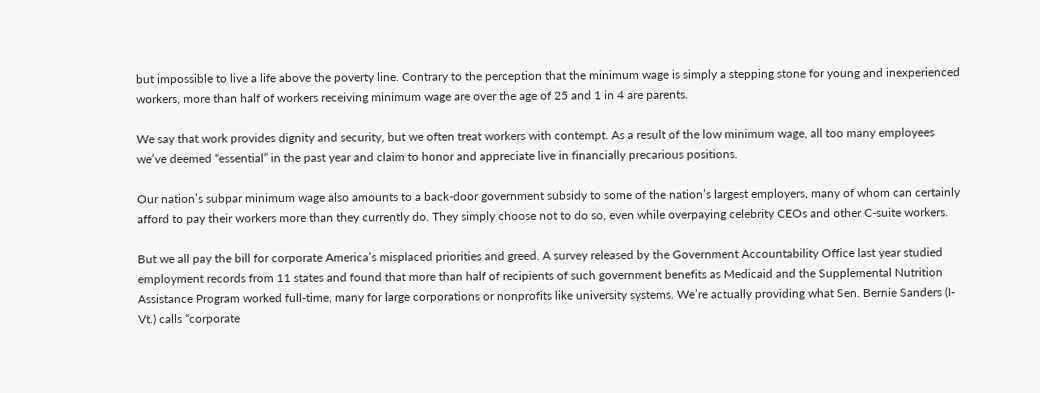but impossible to live a life above the poverty line. Contrary to the perception that the minimum wage is simply a stepping stone for young and inexperienced workers, more than half of workers receiving minimum wage are over the age of 25 and 1 in 4 are parents.

We say that work provides dignity and security, but we often treat workers with contempt. As a result of the low minimum wage, all too many employees we’ve deemed “essential” in the past year and claim to honor and appreciate live in financially precarious positions.

Our nation’s subpar minimum wage also amounts to a back-door government subsidy to some of the nation’s largest employers, many of whom can certainly afford to pay their workers more than they currently do. They simply choose not to do so, even while overpaying celebrity CEOs and other C-suite workers.

But we all pay the bill for corporate America’s misplaced priorities and greed. A survey released by the Government Accountability Office last year studied employment records from 11 states and found that more than half of recipients of such government benefits as Medicaid and the Supplemental Nutrition Assistance Program worked full-time, many for large corporations or nonprofits like university systems. We’re actually providing what Sen. Bernie Sanders (I-Vt.) calls “corporate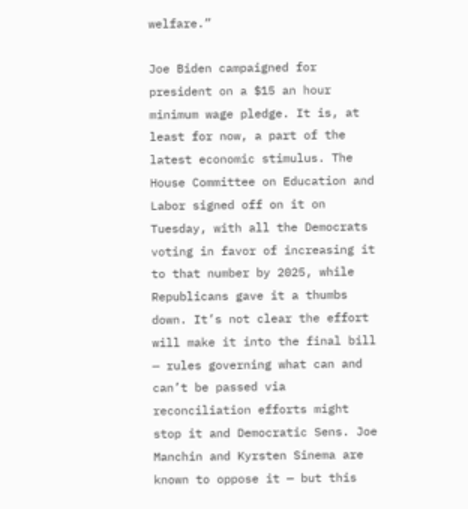welfare.”

Joe Biden campaigned for president on a $15 an hour minimum wage pledge. It is, at least for now, a part of the latest economic stimulus. The House Committee on Education and Labor signed off on it on Tuesday, with all the Democrats voting in favor of increasing it to that number by 2025, while Republicans gave it a thumbs down. It’s not clear the effort will make it into the final bill — rules governing what can and can’t be passed via reconciliation efforts might stop it and Democratic Sens. Joe Manchin and Kyrsten Sinema are known to oppose it — but this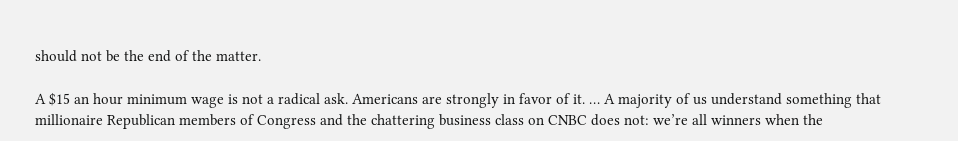should not be the end of the matter.

A $15 an hour minimum wage is not a radical ask. Americans are strongly in favor of it. … A majority of us understand something that millionaire Republican members of Congress and the chattering business class on CNBC does not: we’re all winners when the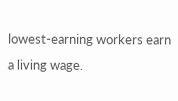lowest-earning workers earn a living wage.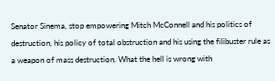Senator Sinema, stop empowering Mitch McConnell and his politics of destruction, his policy of total obstruction and his using the filibuster rule as a weapon of mass destruction. What the hell is wrong with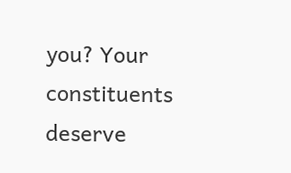you? Your constituents deserve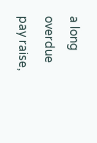a long overdue pay raise,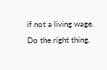if not a living wage. Do the right thing.